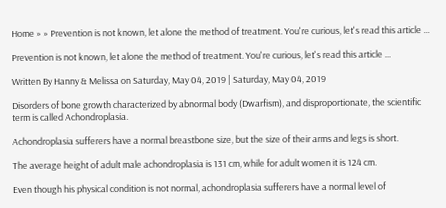Home » » Prevention is not known, let alone the method of treatment. You're curious, let's read this article ...

Prevention is not known, let alone the method of treatment. You're curious, let's read this article ...

Written By Hanny & Melissa on Saturday, May 04, 2019 | Saturday, May 04, 2019

Disorders of bone growth characterized by abnormal body (Dwarfism), and disproportionate, the scientific term is called Achondroplasia.

Achondroplasia sufferers have a normal breastbone size, but the size of their arms and legs is short.

The average height of adult male achondroplasia is 131 cm, while for adult women it is 124 cm.

Even though his physical condition is not normal, achondroplasia sufferers have a normal level of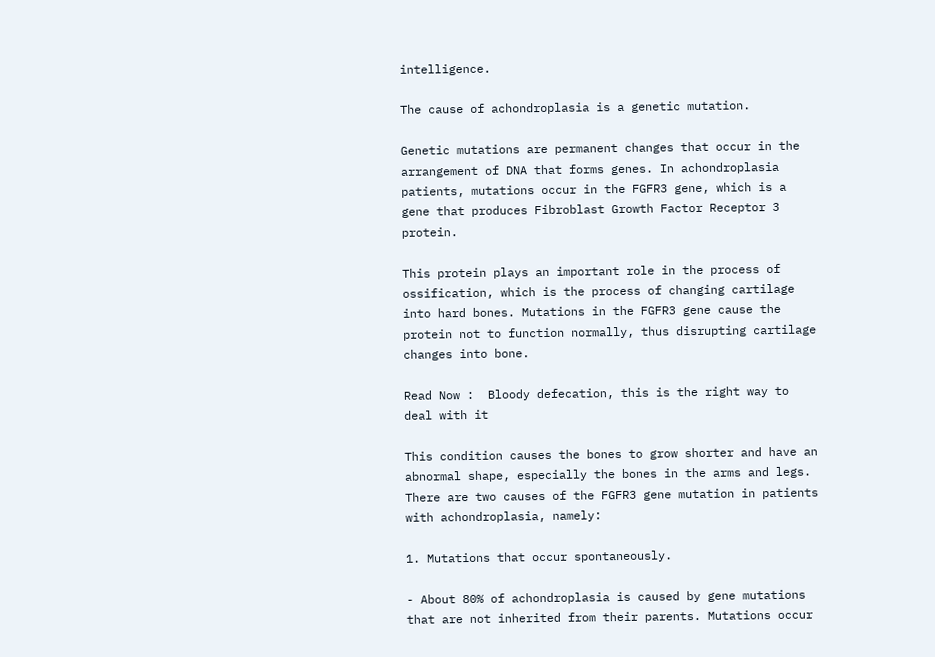intelligence.

The cause of achondroplasia is a genetic mutation.

Genetic mutations are permanent changes that occur in the arrangement of DNA that forms genes. In achondroplasia patients, mutations occur in the FGFR3 gene, which is a gene that produces Fibroblast Growth Factor Receptor 3 protein.

This protein plays an important role in the process of ossification, which is the process of changing cartilage into hard bones. Mutations in the FGFR3 gene cause the protein not to function normally, thus disrupting cartilage changes into bone.

Read Now :  Bloody defecation, this is the right way to deal with it

This condition causes the bones to grow shorter and have an abnormal shape, especially the bones in the arms and legs. There are two causes of the FGFR3 gene mutation in patients with achondroplasia, namely:

1. Mutations that occur spontaneously.

- About 80% of achondroplasia is caused by gene mutations that are not inherited from their parents. Mutations occur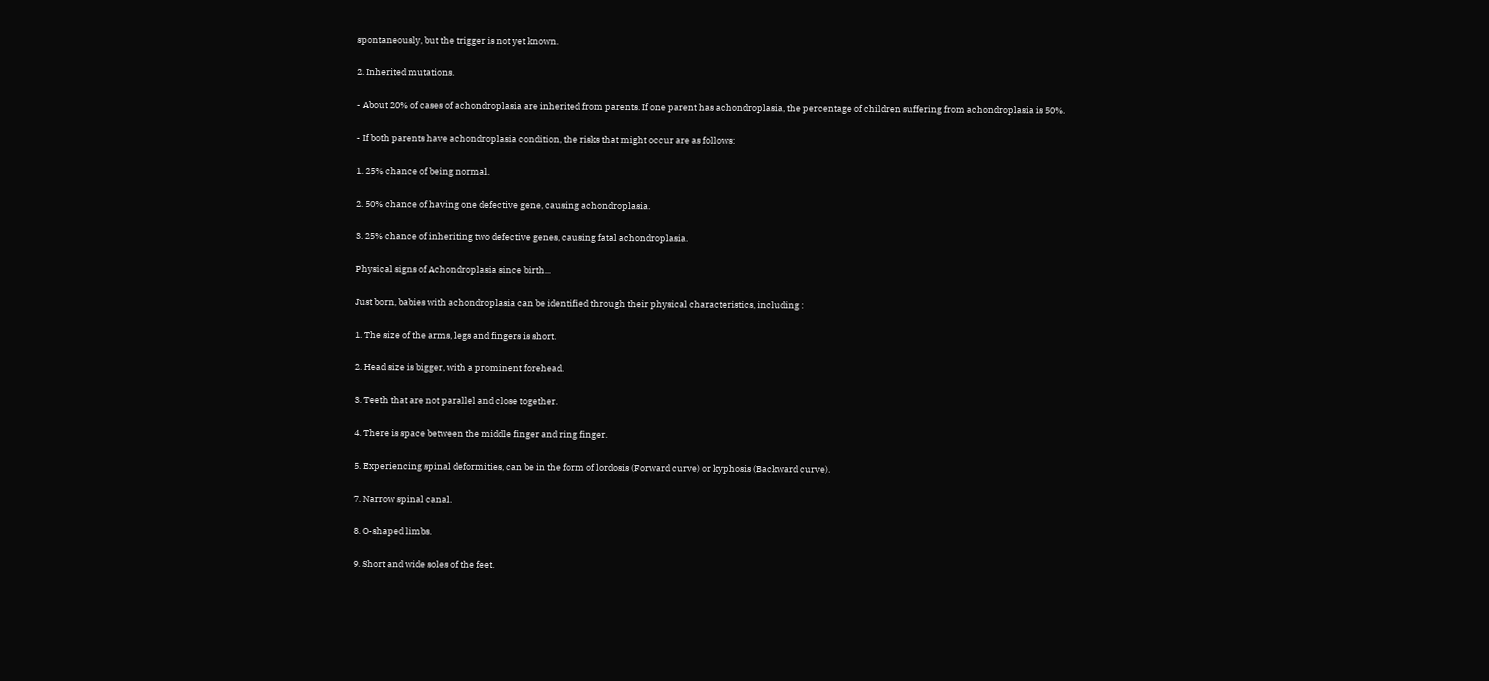spontaneously, but the trigger is not yet known.

2. Inherited mutations.

- About 20% of cases of achondroplasia are inherited from parents. If one parent has achondroplasia, the percentage of children suffering from achondroplasia is 50%.

- If both parents have achondroplasia condition, the risks that might occur are as follows:

1. 25% chance of being normal.

2. 50% chance of having one defective gene, causing achondroplasia.

3. 25% chance of inheriting two defective genes, causing fatal achondroplasia.

Physical signs of Achondroplasia since birth...

Just born, babies with achondroplasia can be identified through their physical characteristics, including :

1. The size of the arms, legs and fingers is short.

2. Head size is bigger, with a prominent forehead.

3. Teeth that are not parallel and close together.

4. There is space between the middle finger and ring finger.

5. Experiencing spinal deformities, can be in the form of lordosis (Forward curve) or kyphosis (Backward curve).

7. Narrow spinal canal.

8. O-shaped limbs.

9. Short and wide soles of the feet.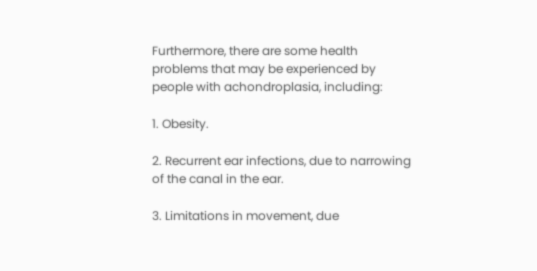Furthermore, there are some health problems that may be experienced by people with achondroplasia, including:

1. Obesity.

2. Recurrent ear infections, due to narrowing of the canal in the ear.

3. Limitations in movement, due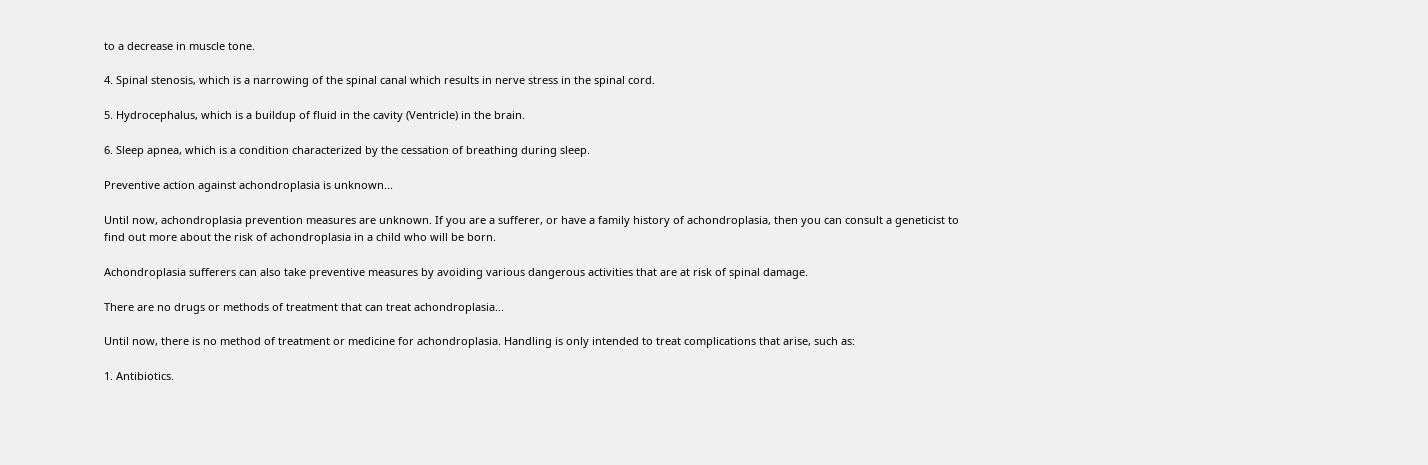to a decrease in muscle tone.

4. Spinal stenosis, which is a narrowing of the spinal canal which results in nerve stress in the spinal cord.

5. Hydrocephalus, which is a buildup of fluid in the cavity (Ventricle) in the brain.

6. Sleep apnea, which is a condition characterized by the cessation of breathing during sleep.

Preventive action against achondroplasia is unknown...

Until now, achondroplasia prevention measures are unknown. If you are a sufferer, or have a family history of achondroplasia, then you can consult a geneticist to find out more about the risk of achondroplasia in a child who will be born.

Achondroplasia sufferers can also take preventive measures by avoiding various dangerous activities that are at risk of spinal damage.

There are no drugs or methods of treatment that can treat achondroplasia...

Until now, there is no method of treatment or medicine for achondroplasia. Handling is only intended to treat complications that arise, such as:

1. Antibiotics.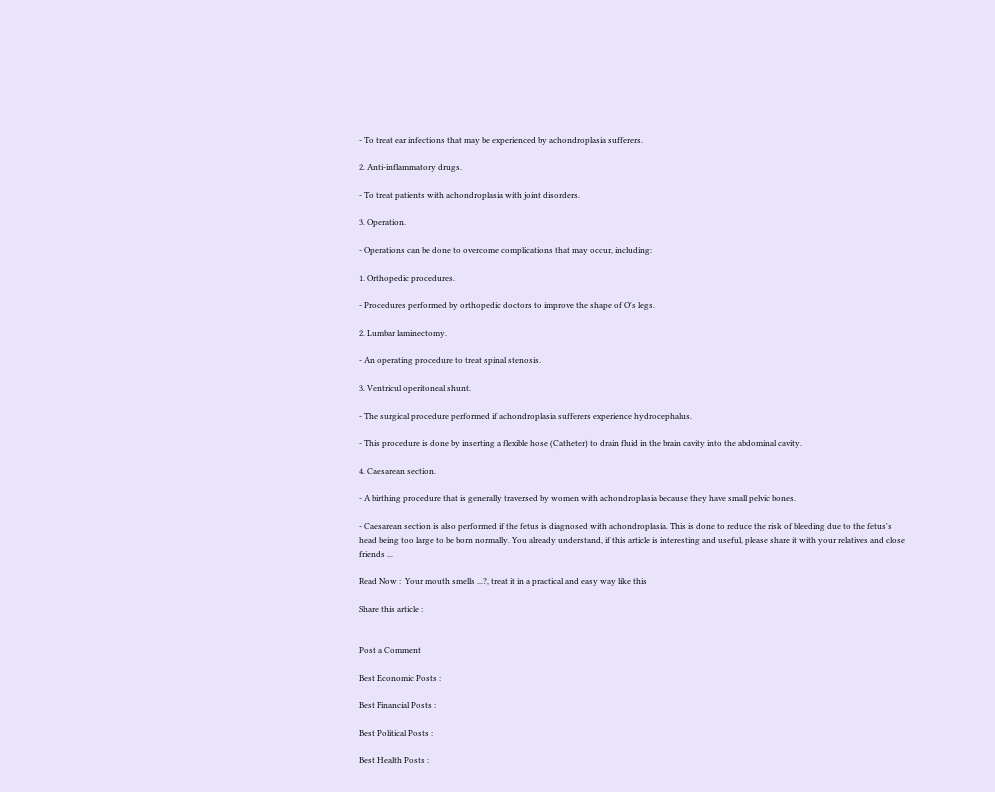- To treat ear infections that may be experienced by achondroplasia sufferers.

2. Anti-inflammatory drugs.

- To treat patients with achondroplasia with joint disorders.

3. Operation.

- Operations can be done to overcome complications that may occur, including:

1. Orthopedic procedures.

- Procedures performed by orthopedic doctors to improve the shape of O's legs.

2. Lumbar laminectomy.

- An operating procedure to treat spinal stenosis.

3. Ventricul operitoneal shunt.

- The surgical procedure performed if achondroplasia sufferers experience hydrocephalus.

- This procedure is done by inserting a flexible hose (Catheter) to drain fluid in the brain cavity into the abdominal cavity.

4. Caesarean section.

- A birthing procedure that is generally traversed by women with achondroplasia because they have small pelvic bones.

- Caesarean section is also performed if the fetus is diagnosed with achondroplasia. This is done to reduce the risk of bleeding due to the fetus's head being too large to be born normally. You already understand, if this article is interesting and useful, please share it with your relatives and close friends ...

Read Now :  Your mouth smells ...?, treat it in a practical and easy way like this

Share this article :


Post a Comment

Best Economic Posts :

Best Financial Posts :

Best Political Posts :

Best Health Posts :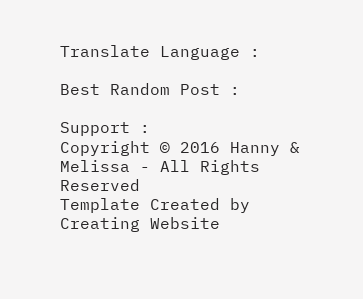Translate Language :

Best Random Post :

Support :
Copyright © 2016 Hanny & Melissa - All Rights Reserved
Template Created by Creating Website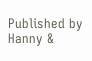Published by Hanny &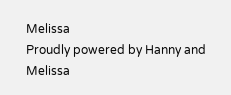Melissa
Proudly powered by Hanny and Melissa